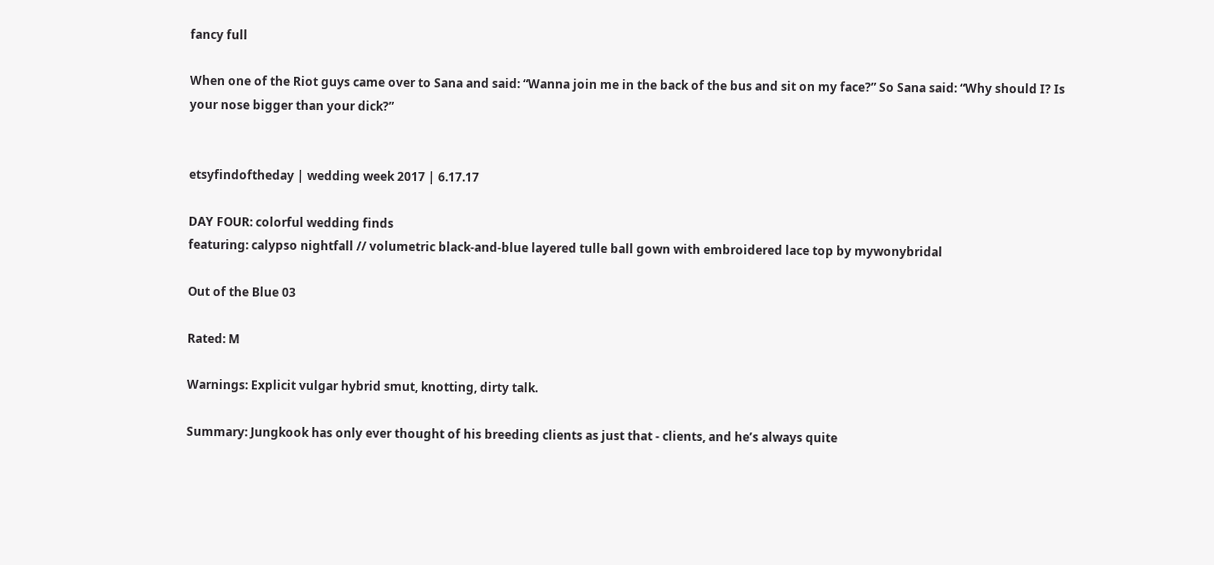fancy full

When one of the Riot guys came over to Sana and said: “Wanna join me in the back of the bus and sit on my face?” So Sana said: “Why should I? Is your nose bigger than your dick?”


etsyfindoftheday | wedding week 2017 | 6.17.17

DAY FOUR: colorful wedding finds
featuring: calypso nightfall // volumetric black-and-blue layered tulle ball gown with embroidered lace top by mywonybridal

Out of the Blue 03

Rated: M

Warnings: Explicit vulgar hybrid smut, knotting, dirty talk.

Summary: Jungkook has only ever thought of his breeding clients as just that - clients, and he’s always quite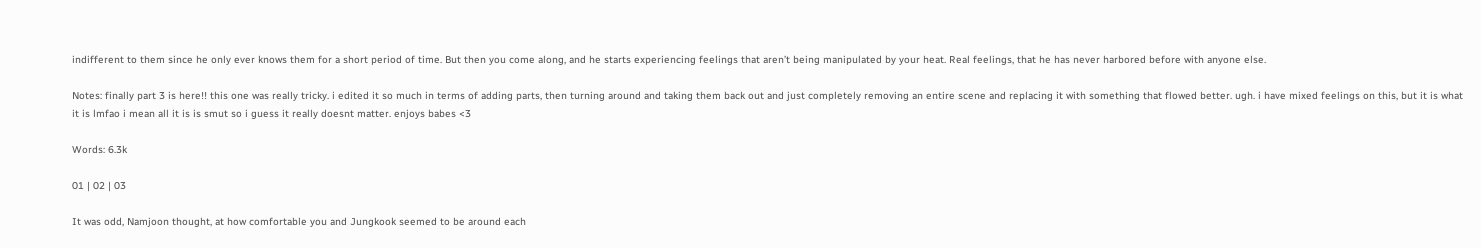indifferent to them since he only ever knows them for a short period of time. But then you come along, and he starts experiencing feelings that aren’t being manipulated by your heat. Real feelings, that he has never harbored before with anyone else.

Notes: finally part 3 is here!! this one was really tricky. i edited it so much in terms of adding parts, then turning around and taking them back out and just completely removing an entire scene and replacing it with something that flowed better. ugh. i have mixed feelings on this, but it is what it is lmfao i mean all it is is smut so i guess it really doesnt matter. enjoys babes <3

Words: 6.3k

01 | 02 | 03

It was odd, Namjoon thought, at how comfortable you and Jungkook seemed to be around each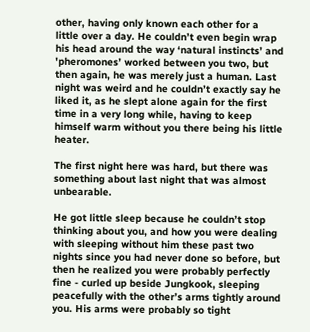other, having only known each other for a little over a day. He couldn’t even begin wrap his head around the way ‘natural instincts’ and 'pheromones’ worked between you two, but then again, he was merely just a human. Last night was weird and he couldn’t exactly say he liked it, as he slept alone again for the first time in a very long while, having to keep himself warm without you there being his little heater.

The first night here was hard, but there was something about last night that was almost unbearable.

He got little sleep because he couldn’t stop thinking about you, and how you were dealing with sleeping without him these past two nights since you had never done so before, but then he realized you were probably perfectly fine - curled up beside Jungkook, sleeping peacefully with the other’s arms tightly around you. His arms were probably so tight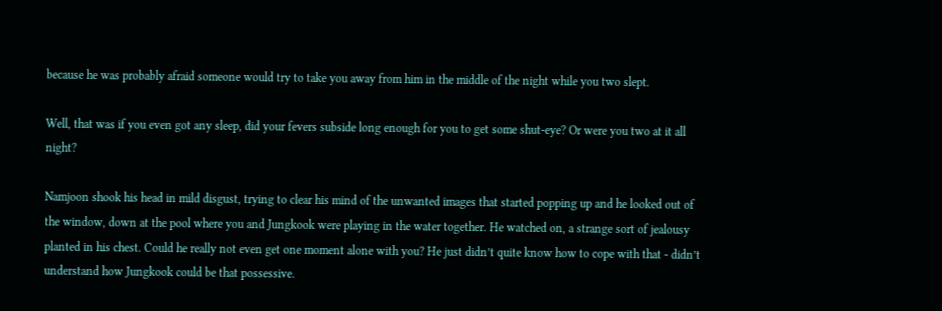because he was probably afraid someone would try to take you away from him in the middle of the night while you two slept.

Well, that was if you even got any sleep, did your fevers subside long enough for you to get some shut-eye? Or were you two at it all night?

Namjoon shook his head in mild disgust, trying to clear his mind of the unwanted images that started popping up and he looked out of the window, down at the pool where you and Jungkook were playing in the water together. He watched on, a strange sort of jealousy planted in his chest. Could he really not even get one moment alone with you? He just didn’t quite know how to cope with that - didn’t understand how Jungkook could be that possessive.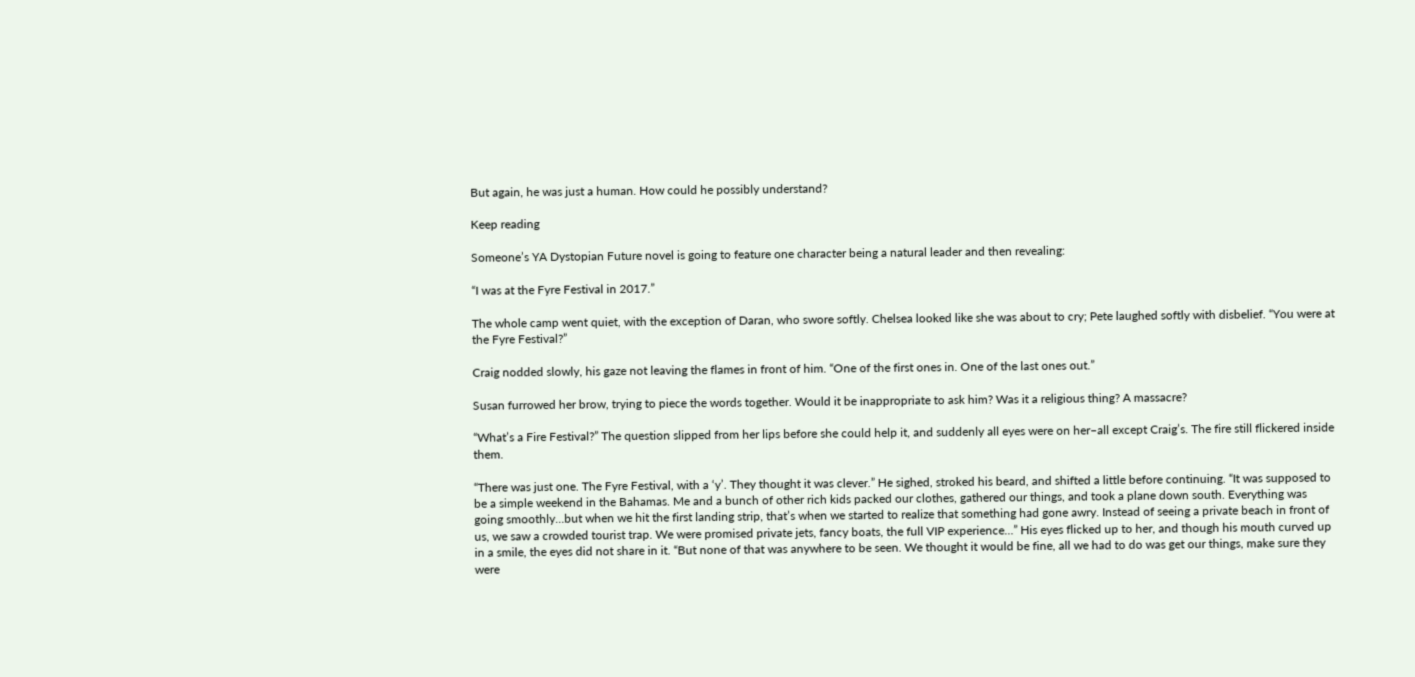But again, he was just a human. How could he possibly understand?

Keep reading

Someone’s YA Dystopian Future novel is going to feature one character being a natural leader and then revealing:

“I was at the Fyre Festival in 2017.”

The whole camp went quiet, with the exception of Daran, who swore softly. Chelsea looked like she was about to cry; Pete laughed softly with disbelief. “You were at the Fyre Festival?”

Craig nodded slowly, his gaze not leaving the flames in front of him. “One of the first ones in. One of the last ones out.”

Susan furrowed her brow, trying to piece the words together. Would it be inappropriate to ask him? Was it a religious thing? A massacre?

“What’s a Fire Festival?” The question slipped from her lips before she could help it, and suddenly all eyes were on her–all except Craig’s. The fire still flickered inside them.

“There was just one. The Fyre Festival, with a ‘y’. They thought it was clever.” He sighed, stroked his beard, and shifted a little before continuing. “It was supposed to be a simple weekend in the Bahamas. Me and a bunch of other rich kids packed our clothes, gathered our things, and took a plane down south. Everything was going smoothly…but when we hit the first landing strip, that’s when we started to realize that something had gone awry. Instead of seeing a private beach in front of us, we saw a crowded tourist trap. We were promised private jets, fancy boats, the full VIP experience…” His eyes flicked up to her, and though his mouth curved up in a smile, the eyes did not share in it. “But none of that was anywhere to be seen. We thought it would be fine, all we had to do was get our things, make sure they were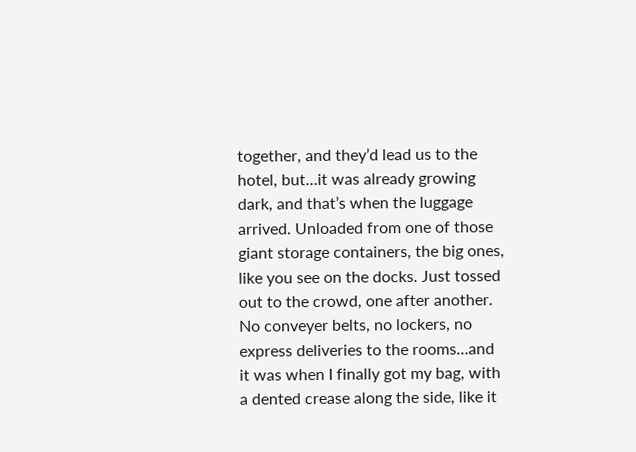together, and they’d lead us to the hotel, but…it was already growing dark, and that’s when the luggage arrived. Unloaded from one of those giant storage containers, the big ones, like you see on the docks. Just tossed out to the crowd, one after another. No conveyer belts, no lockers, no express deliveries to the rooms…and it was when I finally got my bag, with a dented crease along the side, like it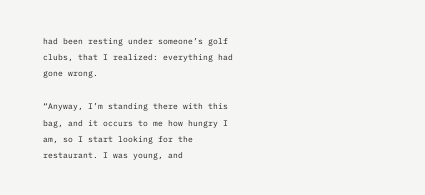had been resting under someone’s golf clubs, that I realized: everything had gone wrong.

“Anyway, I’m standing there with this bag, and it occurs to me how hungry I am, so I start looking for the restaurant. I was young, and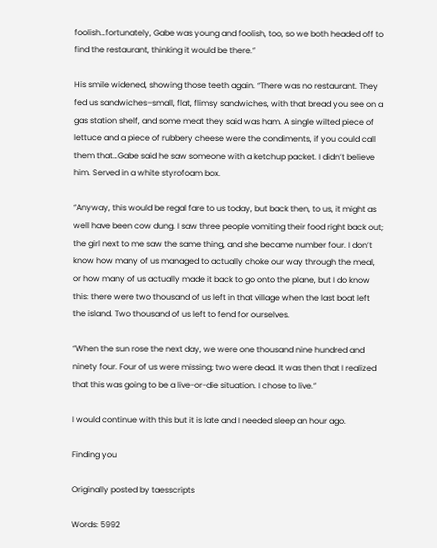foolish…fortunately, Gabe was young and foolish, too, so we both headed off to find the restaurant, thinking it would be there.”

His smile widened, showing those teeth again. “There was no restaurant. They fed us sandwiches–small, flat, flimsy sandwiches, with that bread you see on a gas station shelf, and some meat they said was ham. A single wilted piece of lettuce and a piece of rubbery cheese were the condiments, if you could call them that…Gabe said he saw someone with a ketchup packet. I didn’t believe him. Served in a white styrofoam box.

“Anyway, this would be regal fare to us today, but back then, to us, it might as well have been cow dung. I saw three people vomiting their food right back out; the girl next to me saw the same thing, and she became number four. I don’t know how many of us managed to actually choke our way through the meal, or how many of us actually made it back to go onto the plane, but I do know this: there were two thousand of us left in that village when the last boat left the island. Two thousand of us left to fend for ourselves.

“When the sun rose the next day, we were one thousand nine hundred and ninety four. Four of us were missing; two were dead. It was then that I realized that this was going to be a live-or-die situation. I chose to live.”

I would continue with this but it is late and I needed sleep an hour ago.

Finding you

Originally posted by taesscripts

Words: 5992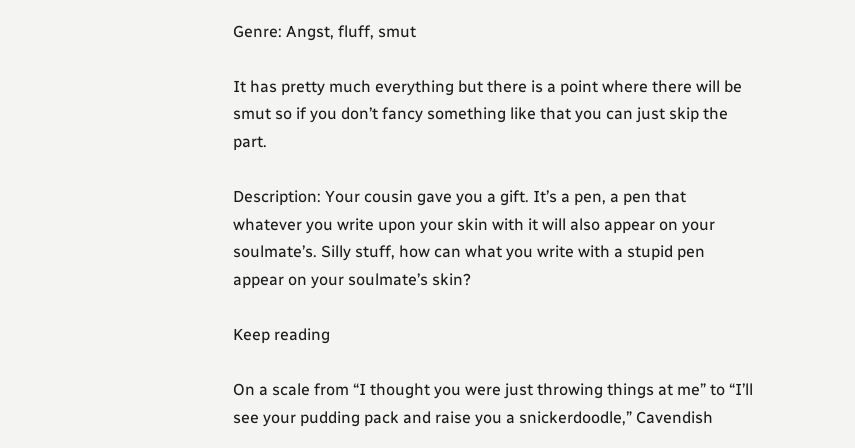Genre: Angst, fluff, smut

It has pretty much everything but there is a point where there will be smut so if you don’t fancy something like that you can just skip the part.

Description: Your cousin gave you a gift. It’s a pen, a pen that whatever you write upon your skin with it will also appear on your soulmate’s. Silly stuff, how can what you write with a stupid pen appear on your soulmate’s skin?

Keep reading

On a scale from “I thought you were just throwing things at me” to “I’ll see your pudding pack and raise you a snickerdoodle,” Cavendish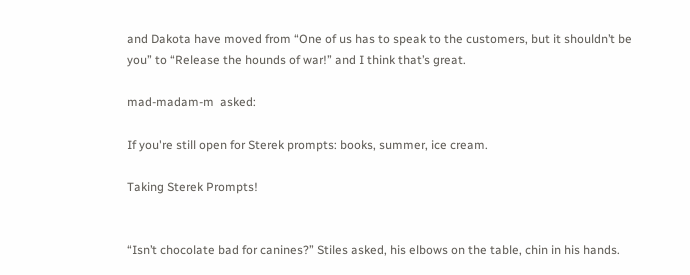and Dakota have moved from “One of us has to speak to the customers, but it shouldn’t be you” to “Release the hounds of war!” and I think that’s great.

mad-madam-m  asked:

If you're still open for Sterek prompts: books, summer, ice cream.

Taking Sterek Prompts!


“Isn’t chocolate bad for canines?” Stiles asked, his elbows on the table, chin in his hands.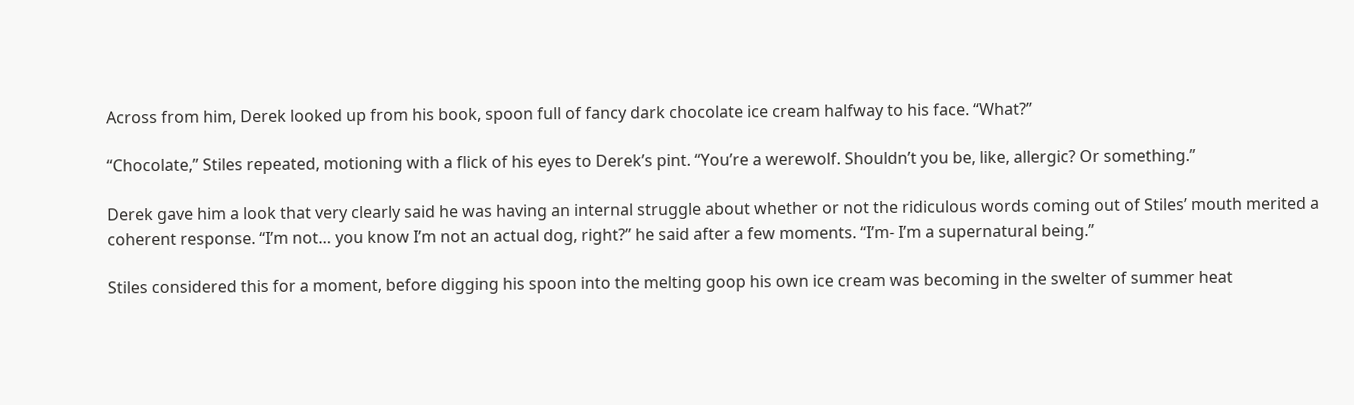Across from him, Derek looked up from his book, spoon full of fancy dark chocolate ice cream halfway to his face. “What?”

“Chocolate,” Stiles repeated, motioning with a flick of his eyes to Derek’s pint. “You’re a werewolf. Shouldn’t you be, like, allergic? Or something.”

Derek gave him a look that very clearly said he was having an internal struggle about whether or not the ridiculous words coming out of Stiles’ mouth merited a coherent response. “I’m not… you know I’m not an actual dog, right?” he said after a few moments. “I’m- I’m a supernatural being.”

Stiles considered this for a moment, before digging his spoon into the melting goop his own ice cream was becoming in the swelter of summer heat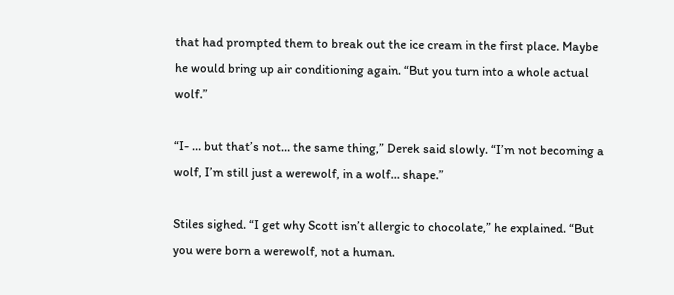that had prompted them to break out the ice cream in the first place. Maybe he would bring up air conditioning again. “But you turn into a whole actual wolf.”

“I- … but that’s not… the same thing,” Derek said slowly. “I’m not becoming a wolf, I’m still just a werewolf, in a wolf… shape.”

Stiles sighed. “I get why Scott isn’t allergic to chocolate,” he explained. “But you were born a werewolf, not a human.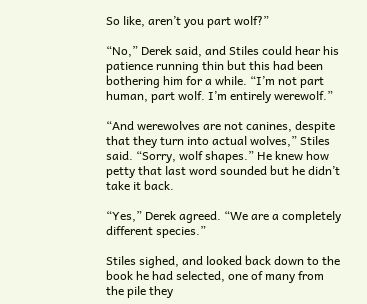So like, aren’t you part wolf?”

“No,” Derek said, and Stiles could hear his patience running thin but this had been bothering him for a while. “I’m not part human, part wolf. I’m entirely werewolf.”

“And werewolves are not canines, despite that they turn into actual wolves,” Stiles said. “Sorry, wolf shapes.” He knew how petty that last word sounded but he didn’t take it back.

“Yes,” Derek agreed. “We are a completely different species.”

Stiles sighed, and looked back down to the book he had selected, one of many from the pile they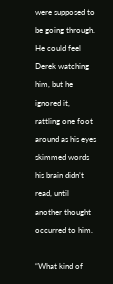were supposed to be going through. He could feel Derek watching him, but he ignored it, rattling one foot around as his eyes skimmed words his brain didn’t read, until another thought occurred to him.

“What kind of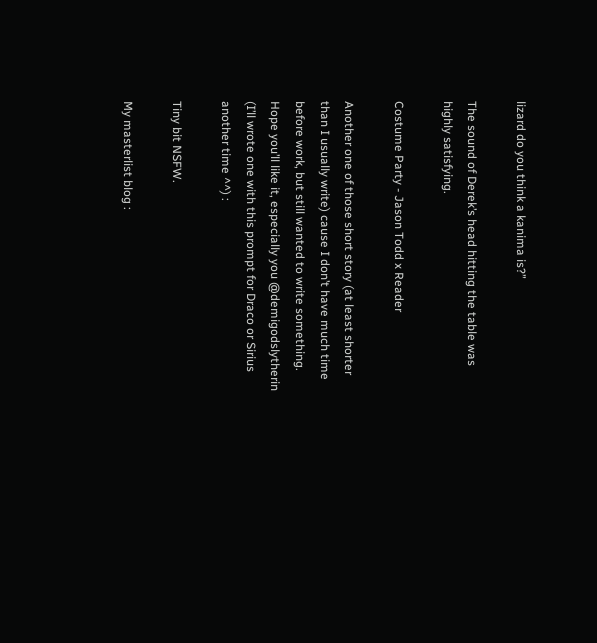lizard do you think a kanima is?”

The sound of Derek’s head hitting the table was highly satisfying.

Costume Party - Jason Todd x Reader

Another one of those short story (at least shorter than I usually write) cause I don’t have much time before work, but still wanted to write something. Hope you’ll like it, especially you @demigodslytherin (I’ll wrote one with this prompt for Draco or Sirius another time ^^) :

Tiny bit NSFW.

My masterlist blog :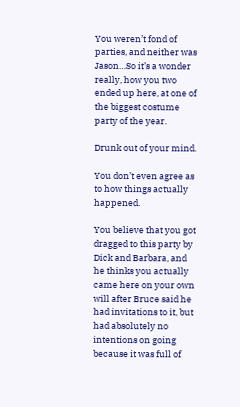You weren’t fond of parties, and neither was Jason…So it’s a wonder really, how you two ended up here, at one of the biggest costume party of the year.

Drunk out of your mind.

You don’t even agree as to how things actually happened.

You believe that you got dragged to this party by Dick and Barbara, and he thinks you actually came here on your own will after Bruce said he had invitations to it, but had absolutely no intentions on going because it was full of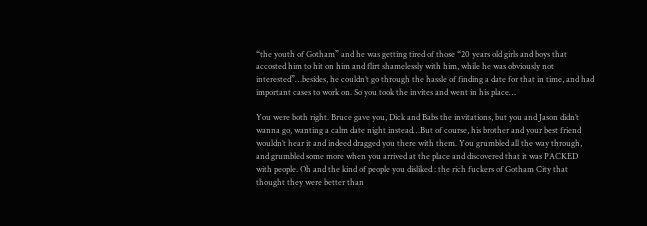“the youth of Gotham” and he was getting tired of those “20 years old girls and boys that accosted him to hit on him and flirt shamelessly with him, while he was obviously not interested”…besides, he couldn’t go through the hassle of finding a date for that in time, and had important cases to work on. So you took the invites and went in his place…

You were both right. Bruce gave you, Dick and Babs the invitations, but you and Jason didn’t wanna go, wanting a calm date night instead…But of course, his brother and your best friend wouldn’t hear it and indeed dragged you there with them. You grumbled all the way through, and grumbled some more when you arrived at the place and discovered that it was PACKED with people. Oh and the kind of people you disliked : the rich fuckers of Gotham City that thought they were better than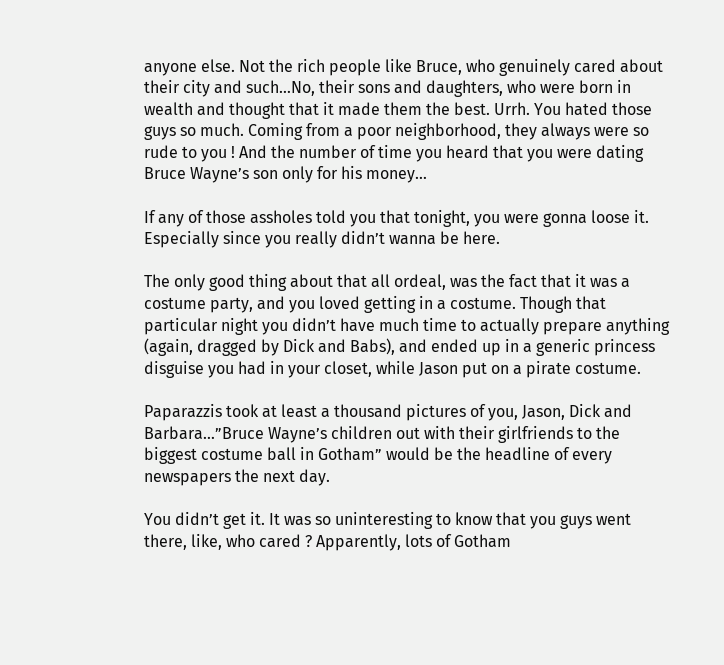anyone else. Not the rich people like Bruce, who genuinely cared about their city and such…No, their sons and daughters, who were born in wealth and thought that it made them the best. Urrh. You hated those guys so much. Coming from a poor neighborhood, they always were so rude to you ! And the number of time you heard that you were dating Bruce Wayne’s son only for his money…

If any of those assholes told you that tonight, you were gonna loose it. Especially since you really didn’t wanna be here.

The only good thing about that all ordeal, was the fact that it was a costume party, and you loved getting in a costume. Though that particular night you didn’t have much time to actually prepare anything (again, dragged by Dick and Babs), and ended up in a generic princess disguise you had in your closet, while Jason put on a pirate costume.

Paparazzis took at least a thousand pictures of you, Jason, Dick and Barbara…”Bruce Wayne’s children out with their girlfriends to the biggest costume ball in Gotham” would be the headline of every newspapers the next day.

You didn’t get it. It was so uninteresting to know that you guys went there, like, who cared ? Apparently, lots of Gotham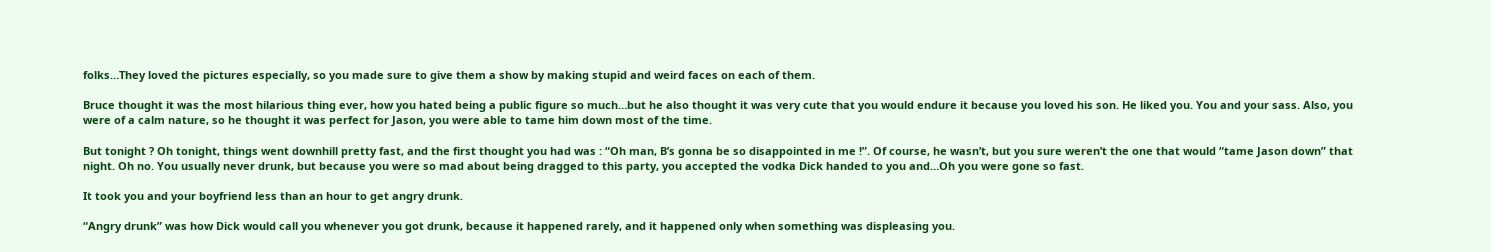folks…They loved the pictures especially, so you made sure to give them a show by making stupid and weird faces on each of them.

Bruce thought it was the most hilarious thing ever, how you hated being a public figure so much…but he also thought it was very cute that you would endure it because you loved his son. He liked you. You and your sass. Also, you were of a calm nature, so he thought it was perfect for Jason, you were able to tame him down most of the time.

But tonight ? Oh tonight, things went downhill pretty fast, and the first thought you had was : “Oh man, B’s gonna be so disappointed in me !”. Of course, he wasn’t, but you sure weren’t the one that would “tame Jason down” that night. Oh no. You usually never drunk, but because you were so mad about being dragged to this party, you accepted the vodka Dick handed to you and…Oh you were gone so fast.

It took you and your boyfriend less than an hour to get angry drunk.

“Angry drunk” was how Dick would call you whenever you got drunk, because it happened rarely, and it happened only when something was displeasing you.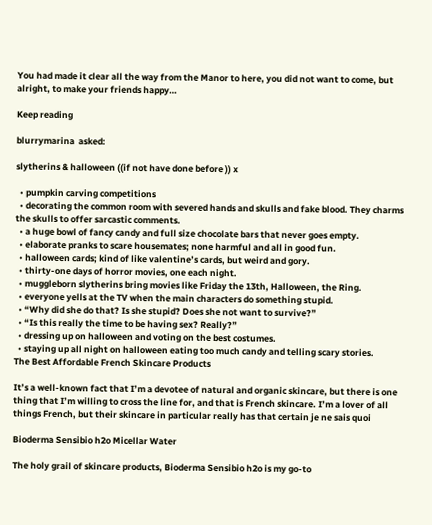You had made it clear all the way from the Manor to here, you did not want to come, but alright, to make your friends happy…

Keep reading

blurrymarina  asked:

slytherins & halloween ((if not have done before )) x

  • pumpkin carving competitions
  • decorating the common room with severed hands and skulls and fake blood. They charms the skulls to offer sarcastic comments.
  • a huge bowl of fancy candy and full size chocolate bars that never goes empty.
  • elaborate pranks to scare housemates; none harmful and all in good fun.
  • halloween cards; kind of like valentine’s cards, but weird and gory.
  • thirty-one days of horror movies, one each night.
  • muggleborn slytherins bring movies like Friday the 13th, Halloween, the Ring.
  • everyone yells at the TV when the main characters do something stupid.
  • “Why did she do that? Is she stupid? Does she not want to survive?”
  • “Is this really the time to be having sex? Really?”
  • dressing up on halloween and voting on the best costumes.
  • staying up all night on halloween eating too much candy and telling scary stories.
The Best Affordable French Skincare Products

It’s a well-known fact that I’m a devotee of natural and organic skincare, but there is one thing that I’m willing to cross the line for, and that is French skincare. I’m a lover of all things French, but their skincare in particular really has that certain je ne sais quoi

Bioderma Sensibio h2o Micellar Water

The holy grail of skincare products, Bioderma Sensibio h2o is my go-to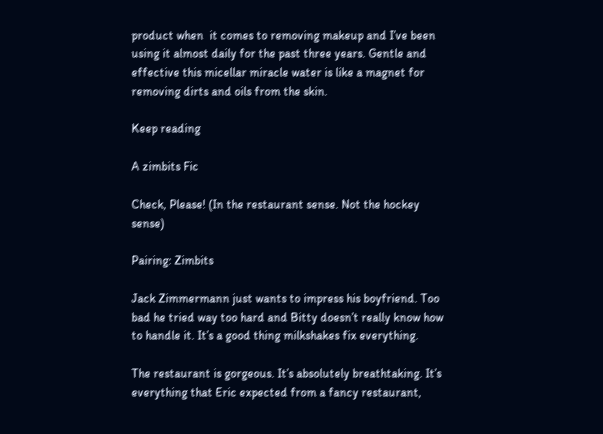product when  it comes to removing makeup and I’ve been using it almost daily for the past three years. Gentle and effective this micellar miracle water is like a magnet for removing dirts and oils from the skin.

Keep reading

A zimbits Fic

Check, Please! (In the restaurant sense. Not the hockey sense)

Pairing: Zimbits

Jack Zimmermann just wants to impress his boyfriend. Too bad he tried way too hard and Bitty doesn’t really know how to handle it. It’s a good thing milkshakes fix everything.

The restaurant is gorgeous. It’s absolutely breathtaking. It’s everything that Eric expected from a fancy restaurant,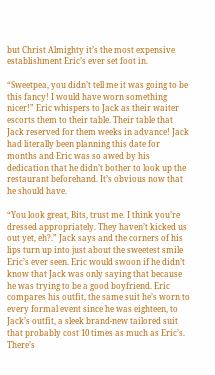but Christ Almighty it’s the most expensive establishment Eric’s ever set foot in.

“Sweetpea, you didn’t tell me it was going to be this fancy! I would have worn something nicer!” Eric whispers to Jack as their waiter escorts them to their table. Their table that Jack reserved for them weeks in advance! Jack had literally been planning this date for months and Eric was so awed by his dedication that he didn’t bother to look up the restaurant beforehand. It’s obvious now that he should have.

“You look great, Bits, trust me. I think you’re dressed appropriately. They haven’t kicked us out yet, eh?.” Jack says and the corners of his lips turn up into just about the sweetest smile Eric’s ever seen. Eric would swoon if he didn’t know that Jack was only saying that because he was trying to be a good boyfriend. Eric compares his outfit, the same suit he’s worn to every formal event since he was eighteen, to Jack’s outfit, a sleek brand-new tailored suit that probably cost 10 times as much as Eric’s. There’s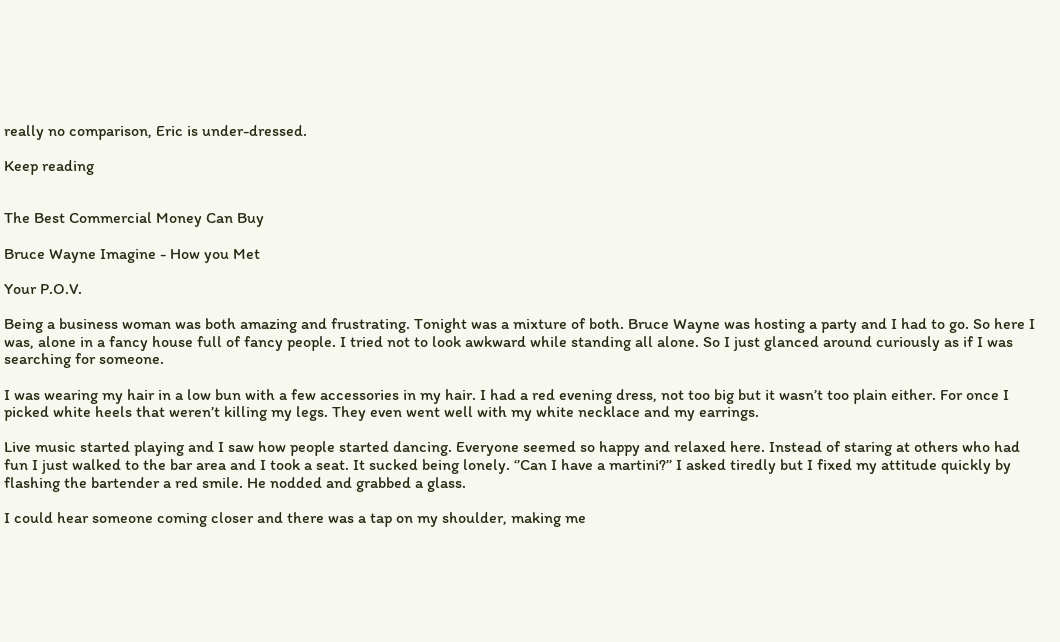really no comparison, Eric is under-dressed.

Keep reading


The Best Commercial Money Can Buy

Bruce Wayne Imagine - How you Met

Your P.O.V.

Being a business woman was both amazing and frustrating. Tonight was a mixture of both. Bruce Wayne was hosting a party and I had to go. So here I was, alone in a fancy house full of fancy people. I tried not to look awkward while standing all alone. So I just glanced around curiously as if I was searching for someone.

I was wearing my hair in a low bun with a few accessories in my hair. I had a red evening dress, not too big but it wasn’t too plain either. For once I picked white heels that weren’t killing my legs. They even went well with my white necklace and my earrings.

Live music started playing and I saw how people started dancing. Everyone seemed so happy and relaxed here. Instead of staring at others who had fun I just walked to the bar area and I took a seat. It sucked being lonely. ‘’Can I have a martini?’’ I asked tiredly but I fixed my attitude quickly by flashing the bartender a red smile. He nodded and grabbed a glass.

I could hear someone coming closer and there was a tap on my shoulder, making me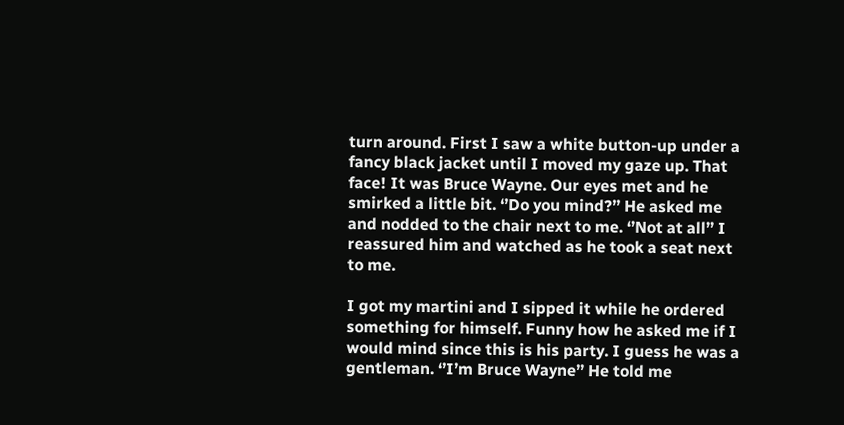turn around. First I saw a white button-up under a fancy black jacket until I moved my gaze up. That face! It was Bruce Wayne. Our eyes met and he smirked a little bit. ‘’Do you mind?’’ He asked me and nodded to the chair next to me. ‘’Not at all’’ I reassured him and watched as he took a seat next to me.

I got my martini and I sipped it while he ordered something for himself. Funny how he asked me if I would mind since this is his party. I guess he was a gentleman. ‘’I’m Bruce Wayne’’ He told me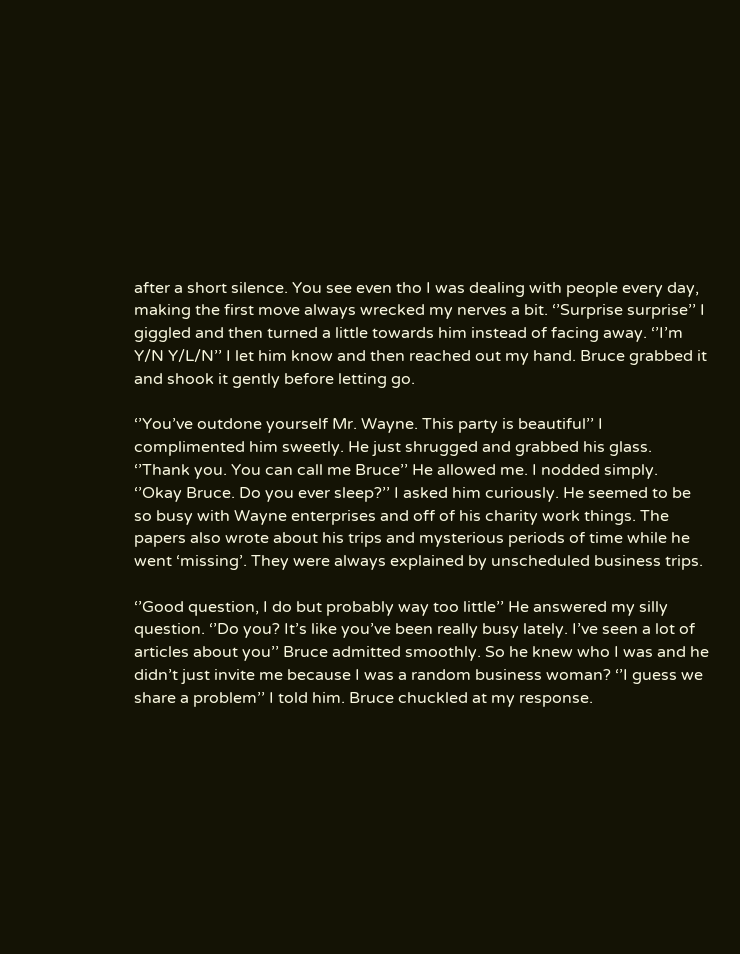after a short silence. You see even tho I was dealing with people every day, making the first move always wrecked my nerves a bit. ‘’Surprise surprise’’ I giggled and then turned a little towards him instead of facing away. ‘’I’m Y/N Y/L/N’’ I let him know and then reached out my hand. Bruce grabbed it and shook it gently before letting go.

‘’You’ve outdone yourself Mr. Wayne. This party is beautiful’’ I complimented him sweetly. He just shrugged and grabbed his glass. ‘’Thank you. You can call me Bruce’’ He allowed me. I nodded simply. ‘’Okay Bruce. Do you ever sleep?’’ I asked him curiously. He seemed to be so busy with Wayne enterprises and off of his charity work things. The papers also wrote about his trips and mysterious periods of time while he went ‘missing’. They were always explained by unscheduled business trips.

‘’Good question, I do but probably way too little’’ He answered my silly question. ‘’Do you? It’s like you’ve been really busy lately. I’ve seen a lot of articles about you’’ Bruce admitted smoothly. So he knew who I was and he didn’t just invite me because I was a random business woman? ‘’I guess we share a problem’’ I told him. Bruce chuckled at my response.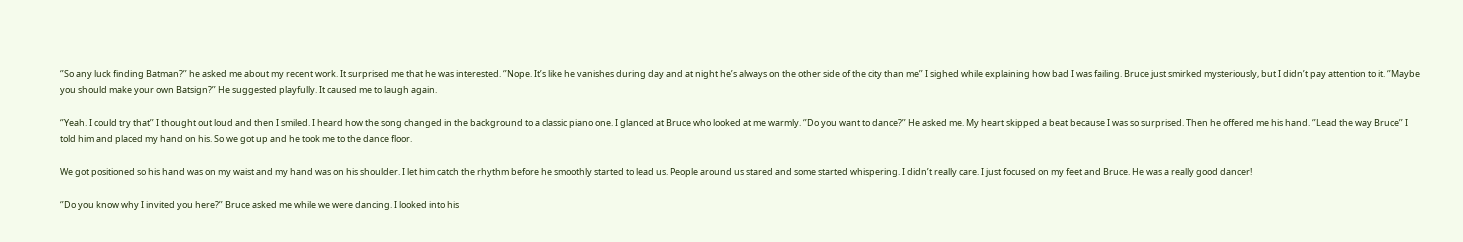‘’So any luck finding Batman?’’ he asked me about my recent work. It surprised me that he was interested. ‘’Nope. It’s like he vanishes during day and at night he’s always on the other side of the city than me’’ I sighed while explaining how bad I was failing. Bruce just smirked mysteriously, but I didn’t pay attention to it. ‘’Maybe you should make your own Batsign?’’ He suggested playfully. It caused me to laugh again.

‘’Yeah. I could try that’’ I thought out loud and then I smiled. I heard how the song changed in the background to a classic piano one. I glanced at Bruce who looked at me warmly. ‘’Do you want to dance?’’ He asked me. My heart skipped a beat because I was so surprised. Then he offered me his hand. ‘’Lead the way Bruce’’ I told him and placed my hand on his. So we got up and he took me to the dance floor.

We got positioned so his hand was on my waist and my hand was on his shoulder. I let him catch the rhythm before he smoothly started to lead us. People around us stared and some started whispering. I didn’t really care. I just focused on my feet and Bruce. He was a really good dancer!

‘’Do you know why I invited you here?’’ Bruce asked me while we were dancing. I looked into his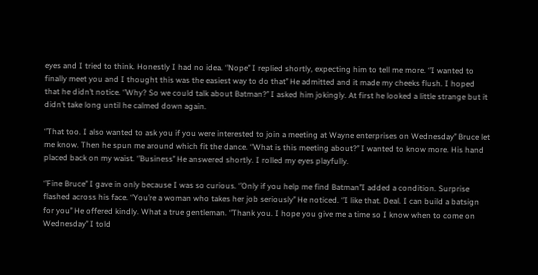eyes and I tried to think. Honestly I had no idea. ‘’Nope’’ I replied shortly, expecting him to tell me more. ‘’I wanted to finally meet you and I thought this was the easiest way to do that’’ He admitted and it made my cheeks flush. I hoped that he didn’t notice. ‘’Why? So we could talk about Batman?’’ I asked him jokingly. At first he looked a little strange but it didn’t take long until he calmed down again.

‘’That too. I also wanted to ask you if you were interested to join a meeting at Wayne enterprises on Wednesday’’ Bruce let me know. Then he spun me around which fit the dance. ‘’What is this meeting about?’’ I wanted to know more. His hand placed back on my waist. ‘’Business’’ He answered shortly. I rolled my eyes playfully.

‘’Fine Bruce’’ I gave in only because I was so curious. ‘’Only if you help me find Batman’’I added a condition. Surprise flashed across his face. ‘’You’re a woman who takes her job seriously’’ He noticed. ‘’I like that. Deal. I can build a batsign for you’’ He offered kindly. What a true gentleman. ‘’Thank you. I hope you give me a time so I know when to come on Wednesday’’ I told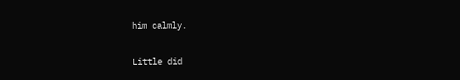him calmly.

Little did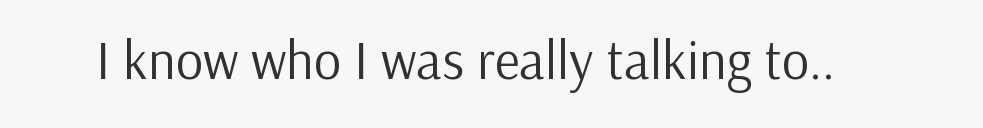I know who I was really talking to..